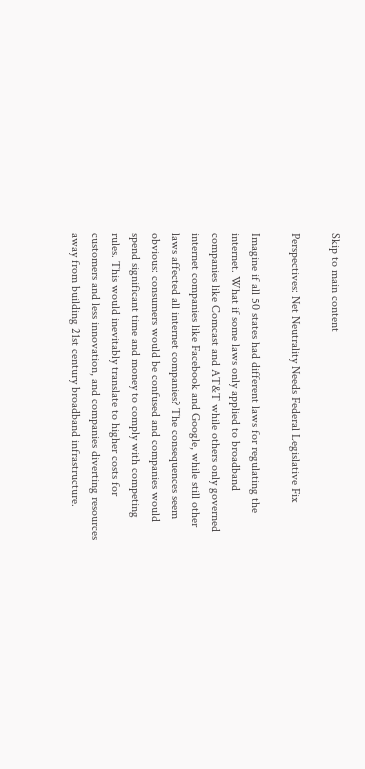Skip to main content

Perspectives: Net Neutrality Needs Federal Legislative Fix

Imagine if all 50 states had different laws for regulating the internet. What if some laws only applied to broadband companies like Comcast and AT&T while others only governed internet companies like Facebook and Google, while still other laws affected all internet companies? The consequences seem obvious: consumers would be confused and companies would spend significant time and money to comply with competing rules. This would inevitably translate to higher costs for customers and less innovation, and companies diverting resources away from building 21st century broadband infrastructure.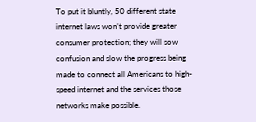To put it bluntly, 50 different state internet laws won’t provide greater consumer protection; they will sow confusion and slow the progress being made to connect all Americans to high-speed internet and the services those networks make possible.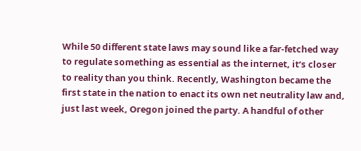While 50 different state laws may sound like a far-fetched way to regulate something as essential as the internet, it’s closer to reality than you think. Recently, Washington became the first state in the nation to enact its own net neutrality law and, just last week, Oregon joined the party. A handful of other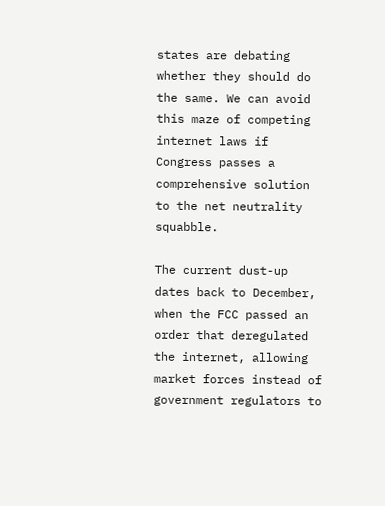states are debating whether they should do the same. We can avoid this maze of competing internet laws if Congress passes a comprehensive solution to the net neutrality squabble.

The current dust-up dates back to December, when the FCC passed an order that deregulated the internet, allowing market forces instead of government regulators to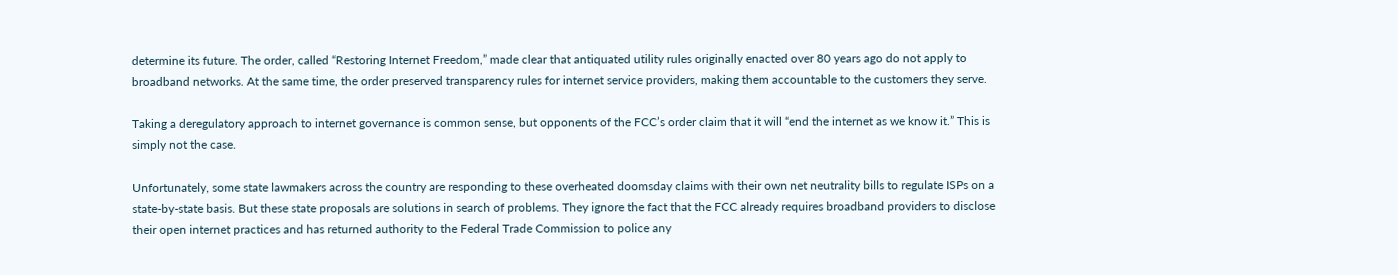determine its future. The order, called “Restoring Internet Freedom,” made clear that antiquated utility rules originally enacted over 80 years ago do not apply to broadband networks. At the same time, the order preserved transparency rules for internet service providers, making them accountable to the customers they serve.

Taking a deregulatory approach to internet governance is common sense, but opponents of the FCC’s order claim that it will “end the internet as we know it.” This is simply not the case.

Unfortunately, some state lawmakers across the country are responding to these overheated doomsday claims with their own net neutrality bills to regulate ISPs on a state-by-state basis. But these state proposals are solutions in search of problems. They ignore the fact that the FCC already requires broadband providers to disclose their open internet practices and has returned authority to the Federal Trade Commission to police any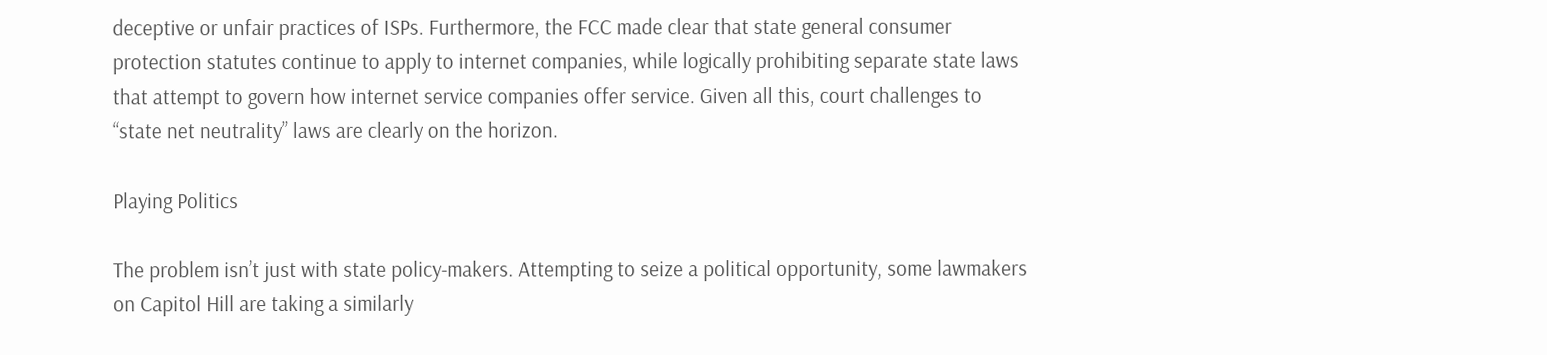deceptive or unfair practices of ISPs. Furthermore, the FCC made clear that state general consumer protection statutes continue to apply to internet companies, while logically prohibiting separate state laws that attempt to govern how internet service companies offer service. Given all this, court challenges to “state net neutrality” laws are clearly on the horizon.

Playing Politics

The problem isn’t just with state policy-makers. Attempting to seize a political opportunity, some lawmakers on Capitol Hill are taking a similarly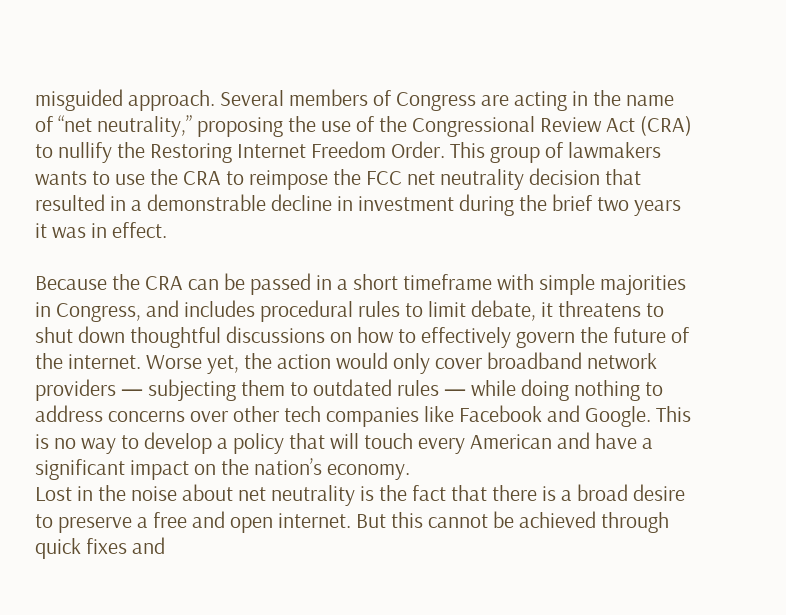misguided approach. Several members of Congress are acting in the name of “net neutrality,” proposing the use of the Congressional Review Act (CRA) to nullify the Restoring Internet Freedom Order. This group of lawmakers wants to use the CRA to reimpose the FCC net neutrality decision that resulted in a demonstrable decline in investment during the brief two years it was in effect.

Because the CRA can be passed in a short timeframe with simple majorities in Congress, and includes procedural rules to limit debate, it threatens to shut down thoughtful discussions on how to effectively govern the future of the internet. Worse yet, the action would only cover broadband network providers — subjecting them to outdated rules — while doing nothing to address concerns over other tech companies like Facebook and Google. This is no way to develop a policy that will touch every American and have a significant impact on the nation’s economy.
Lost in the noise about net neutrality is the fact that there is a broad desire to preserve a free and open internet. But this cannot be achieved through quick fixes and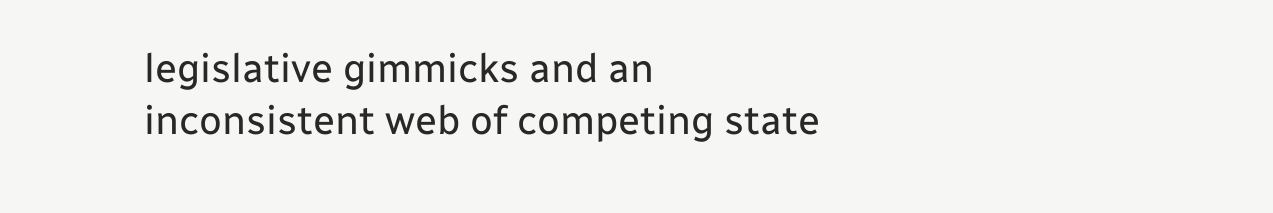legislative gimmicks and an inconsistent web of competing state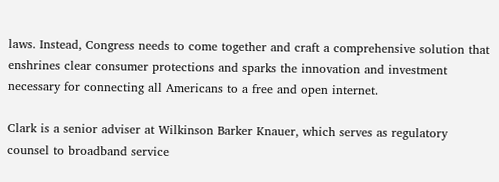laws. Instead, Congress needs to come together and craft a comprehensive solution that enshrines clear consumer protections and sparks the innovation and investment necessary for connecting all Americans to a free and open internet.

Clark is a senior adviser at Wilkinson Barker Knauer, which serves as regulatory counsel to broadband service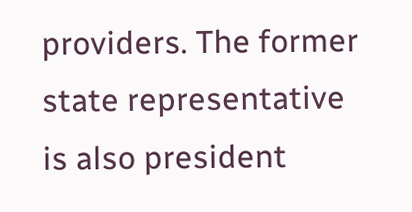providers. The former state representative is also president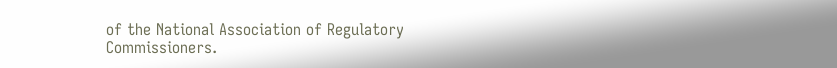of the National Association of Regulatory Commissioners.